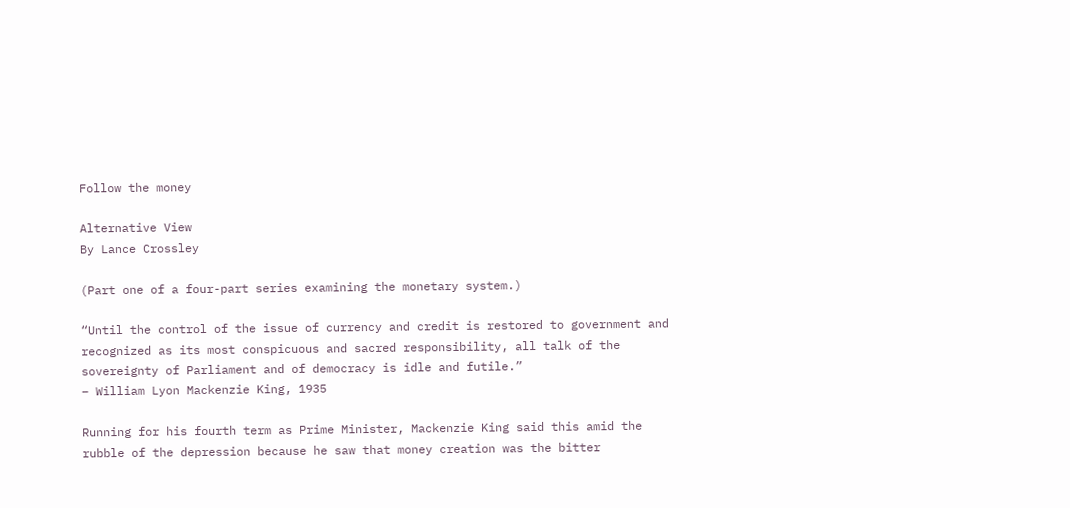Follow the money

Alternative View
By Lance Crossley

(Part one of a four-part series examining the monetary system.)

“Until the control of the issue of currency and credit is restored to government and recognized as its most conspicuous and sacred responsibility, all talk of the sovereignty of Parliament and of democracy is idle and futile.”
– William Lyon Mackenzie King, 1935

Running for his fourth term as Prime Minister, Mackenzie King said this amid the rubble of the depression because he saw that money creation was the bitter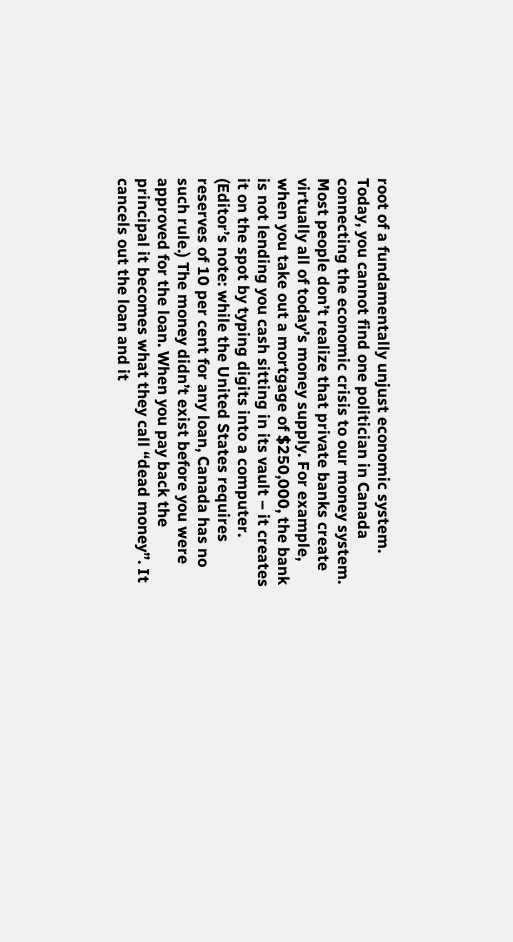root of a fundamentally unjust economic system. Today, you cannot find one politician in Canada connecting the economic crisis to our money system.
Most people don’t realize that private banks create virtually all of today’s money supply. For example, when you take out a mortgage of $250,000, the bank is not lending you cash sitting in its vault – it creates it on the spot by typing digits into a computer. (Editor’s note: while the United States requires reserves of 10 per cent for any loan, Canada has no such rule.) The money didn’t exist before you were approved for the loan. When you pay back the principal it becomes what they call “dead money”. It cancels out the loan and it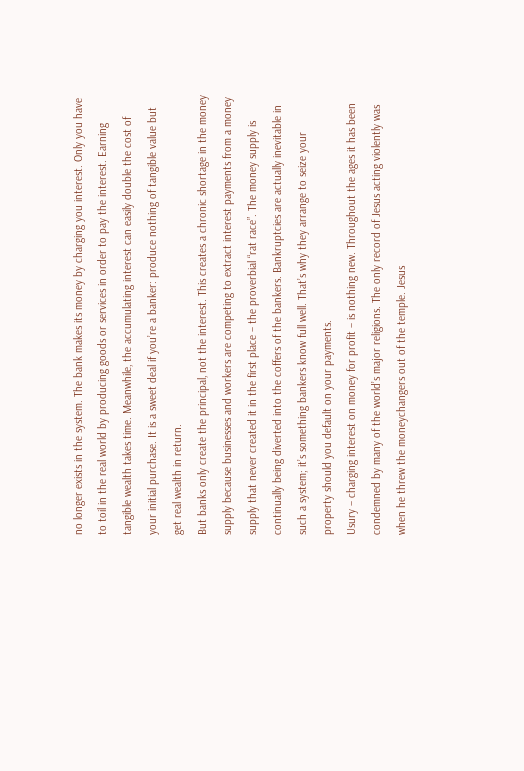no longer exists in the system. The bank makes its money by charging you interest. Only you have to toil in the real world by producing goods or services in order to pay the interest. Earning tangible wealth takes time. Meanwhile, the accumulating interest can easily double the cost of your initial purchase. It is a sweet deal if you’re a banker: produce nothing of tangible value but get real wealth in return.
But banks only create the principal, not the interest. This creates a chronic shortage in the money supply because businesses and workers are competing to extract interest payments from a money supply that never created it in the first place – the proverbial “rat race”. The money supply is continually being diverted into the coffers of the bankers. Bankruptcies are actually inevitable in such a system; it’s something bankers know full well. That’s why they arrange to seize your property should you default on your payments.
Usury – charging interest on money for profit – is nothing new. Throughout the ages it has been condemned by many of the world’s major religions. The only record of Jesus acting violently was when he threw the moneychangers out of the temple. Jesus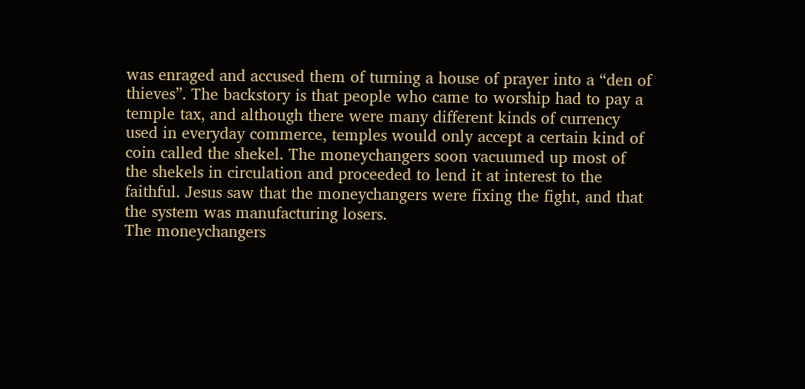was enraged and accused them of turning a house of prayer into a “den of thieves”. The backstory is that people who came to worship had to pay a temple tax, and although there were many different kinds of currency used in everyday commerce, temples would only accept a certain kind of coin called the shekel. The moneychangers soon vacuumed up most of the shekels in circulation and proceeded to lend it at interest to the faithful. Jesus saw that the moneychangers were fixing the fight, and that the system was manufacturing losers.
The moneychangers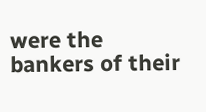were the bankers of their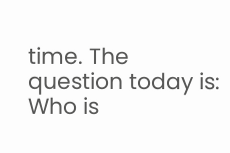time. The question today is: Who is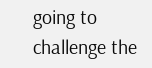going to challenge the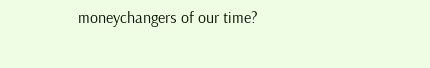moneychangers of our time?